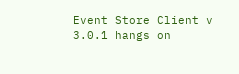Event Store Client v 3.0.1 hangs on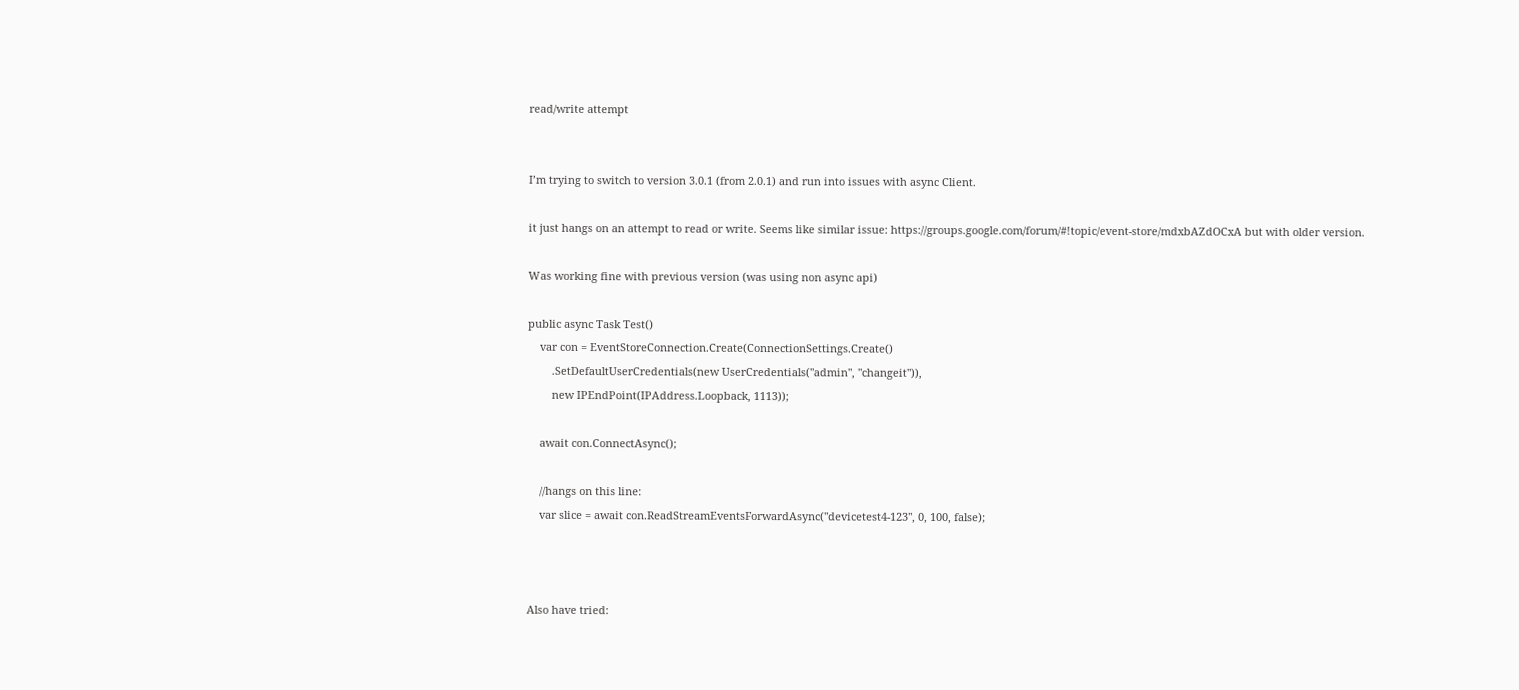read/write attempt


I’m trying to switch to version 3.0.1 (from 2.0.1) and run into issues with async Client.

it just hangs on an attempt to read or write. Seems like similar issue: https://groups.google.com/forum/#!topic/event-store/mdxbAZdOCxA but with older version.

Was working fine with previous version (was using non async api)

public async Task Test()
    var con = EventStoreConnection.Create(ConnectionSettings.Create()
        .SetDefaultUserCredentials(new UserCredentials("admin", "changeit")),
        new IPEndPoint(IPAddress.Loopback, 1113));

    await con.ConnectAsync();

    //hangs on this line:
    var slice = await con.ReadStreamEventsForwardAsync("devicetest4-123", 0, 100, false);



Also have tried: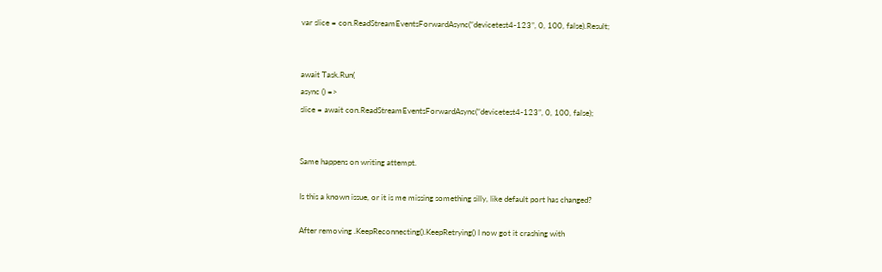var slice = con.ReadStreamEventsForwardAsync(“devicetest4-123”, 0, 100, false).Result;


await Task.Run(
async () =>
slice = await con.ReadStreamEventsForwardAsync(“devicetest4-123”, 0, 100, false);


Same happens on writing attempt.

Is this a known issue, or it is me missing something silly, like default port has changed?

After removing .KeepReconnecting().KeepRetrying() I now got it crashing with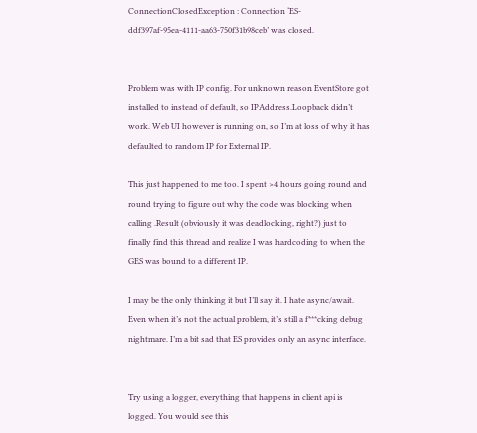ConnectionClosedException : Connection ‘ES-ddf397af-95ea-4111-aa63-750f31b98ceb’ was closed.


Problem was with IP config. For unknown reason EventStore got installed to instead of default, so IPAddress.Loopback didn’t work. Web UI however is running on, so I’m at loss of why it has defaulted to random IP for External IP.

This just happened to me too. I spent >4 hours going round and round trying to figure out why the code was blocking when calling .Result (obviously it was deadlocking, right?) just to finally find this thread and realize I was hardcoding to when the GES was bound to a different IP.

I may be the only thinking it but I’ll say it. I hate async/await. Even when it’s not the actual problem, it’s still a f***cking debug nightmare. I’m a bit sad that ES provides only an async interface.


Try using a logger, everything that happens in client api is logged. You would see this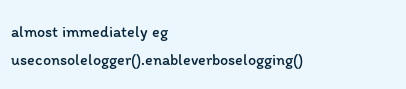almost immediately eg useconsolelogger().enableverboselogging()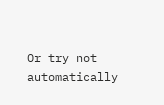Or try not automatically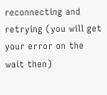reconnecting and retrying (you will get your error on the wait then)